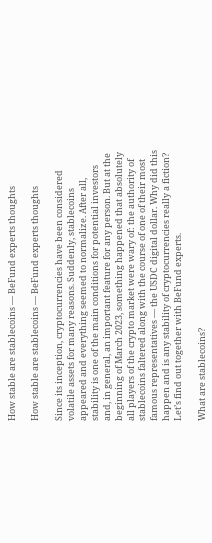How stable are stablecoins — BeFund experts thoughts

How stable are stablecoins — BeFund experts thoughts

Since its inception, cryptocurrencies have been considered volatile assets for many reasons. Suddenly, stablecoins appeared and everything seemed to normalize. After all, stability is one of the main conditions for potential investors and, in general, an important feature for any person. But at the beginning of March 2023, something happened that absolutely all players of the crypto market were wary of: the authority of stablecoins faltered along with the course of one of their most famous representatives — the USDC digital dollar. Why did this happen and is any stability of cryptocurrencies really a fiction? Let’s find out together with BeFund experts.

What are stablecoins?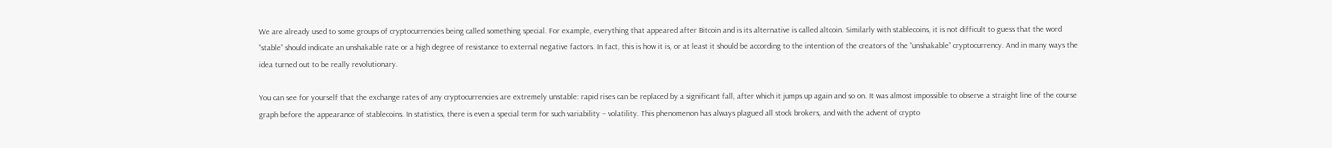We are already used to some groups of cryptocurrencies being called something special. For example, everything that appeared after Bitcoin and is its alternative is called altcoin. Similarly with stablecoins, it is not difficult to guess that the word “stable” should indicate an unshakable rate or a high degree of resistance to external negative factors. In fact, this is how it is, or at least it should be according to the intention of the creators of the “unshakable” cryptocurrency. And in many ways the idea turned out to be really revolutionary.

You can see for yourself that the exchange rates of any cryptocurrencies are extremely unstable: rapid rises can be replaced by a significant fall, after which it jumps up again and so on. It was almost impossible to observe a straight line of the course graph before the appearance of stablecoins. In statistics, there is even a special term for such variability – volatility. This phenomenon has always plagued all stock brokers, and with the advent of crypto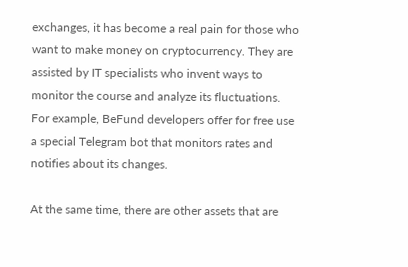exchanges, it has become a real pain for those who want to make money on cryptocurrency. They are assisted by IT specialists who invent ways to monitor the course and analyze its fluctuations. For example, BeFund developers offer for free use a special Telegram bot that monitors rates and notifies about its changes.

At the same time, there are other assets that are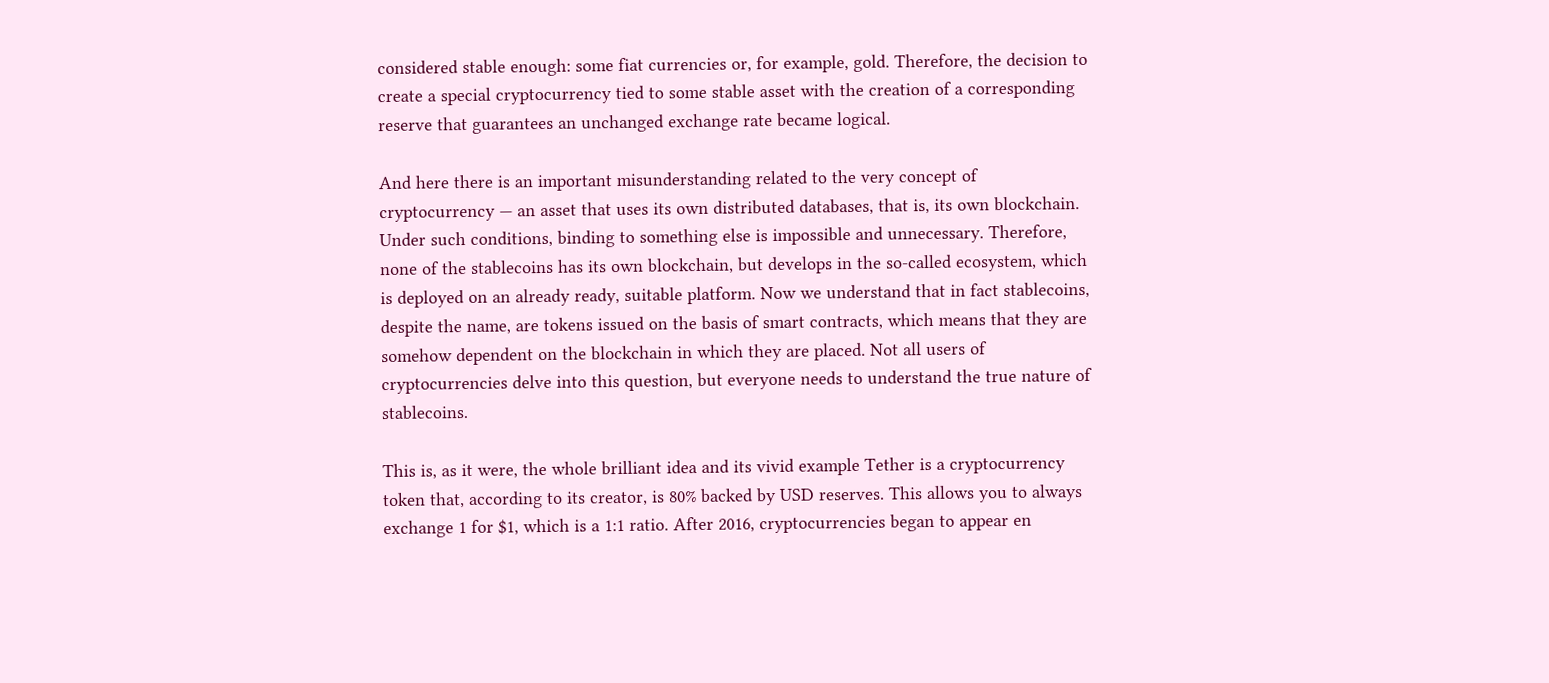considered stable enough: some fiat currencies or, for example, gold. Therefore, the decision to create a special cryptocurrency tied to some stable asset with the creation of a corresponding reserve that guarantees an unchanged exchange rate became logical.

And here there is an important misunderstanding related to the very concept of cryptocurrency — an asset that uses its own distributed databases, that is, its own blockchain. Under such conditions, binding to something else is impossible and unnecessary. Therefore, none of the stablecoins has its own blockchain, but develops in the so-called ecosystem, which is deployed on an already ready, suitable platform. Now we understand that in fact stablecoins, despite the name, are tokens issued on the basis of smart contracts, which means that they are somehow dependent on the blockchain in which they are placed. Not all users of cryptocurrencies delve into this question, but everyone needs to understand the true nature of stablecoins.

This is, as it were, the whole brilliant idea and its vivid example Tether is a cryptocurrency token that, according to its creator, is 80% backed by USD reserves. This allows you to always exchange 1 for $1, which is a 1:1 ratio. After 2016, cryptocurrencies began to appear en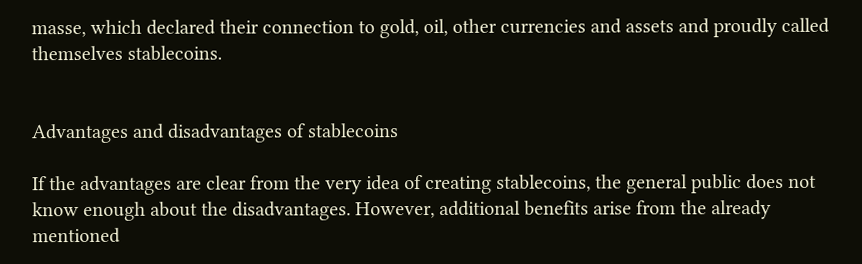masse, which declared their connection to gold, oil, other currencies and assets and proudly called themselves stablecoins.


Advantages and disadvantages of stablecoins

If the advantages are clear from the very idea of creating stablecoins, the general public does not know enough about the disadvantages. However, additional benefits arise from the already mentioned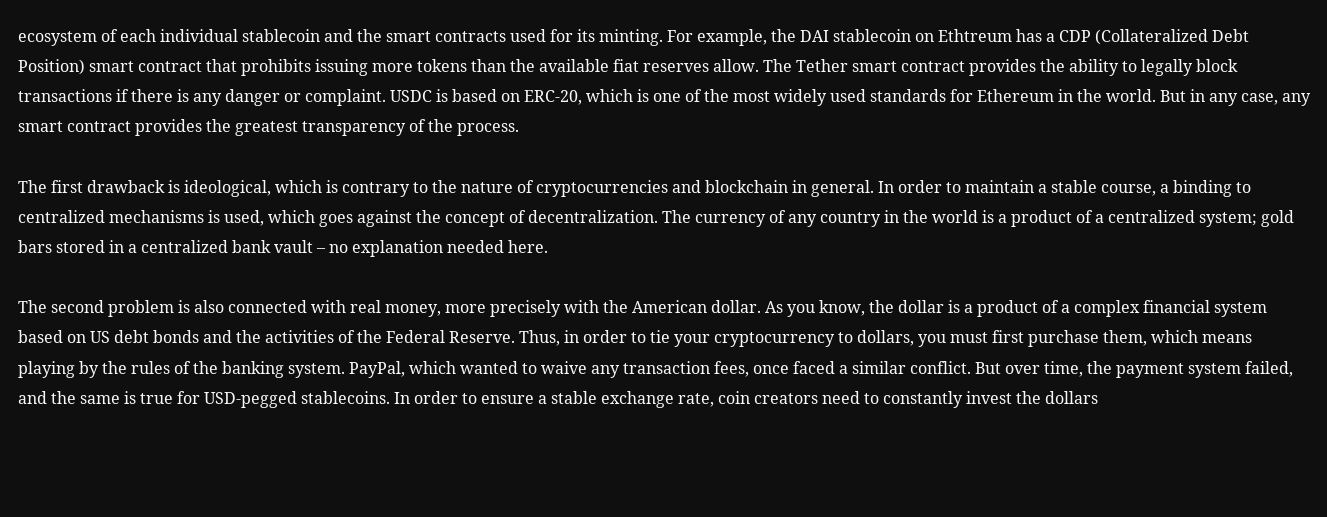ecosystem of each individual stablecoin and the smart contracts used for its minting. For example, the DAI stablecoin on Ethtreum has a CDP (Collateralized Debt Position) smart contract that prohibits issuing more tokens than the available fiat reserves allow. The Tether smart contract provides the ability to legally block transactions if there is any danger or complaint. USDC is based on ERC-20, which is one of the most widely used standards for Ethereum in the world. But in any case, any smart contract provides the greatest transparency of the process.

The first drawback is ideological, which is contrary to the nature of cryptocurrencies and blockchain in general. In order to maintain a stable course, a binding to centralized mechanisms is used, which goes against the concept of decentralization. The currency of any country in the world is a product of a centralized system; gold bars stored in a centralized bank vault – no explanation needed here.

The second problem is also connected with real money, more precisely with the American dollar. As you know, the dollar is a product of a complex financial system based on US debt bonds and the activities of the Federal Reserve. Thus, in order to tie your cryptocurrency to dollars, you must first purchase them, which means playing by the rules of the banking system. PayPal, which wanted to waive any transaction fees, once faced a similar conflict. But over time, the payment system failed, and the same is true for USD-pegged stablecoins. In order to ensure a stable exchange rate, coin creators need to constantly invest the dollars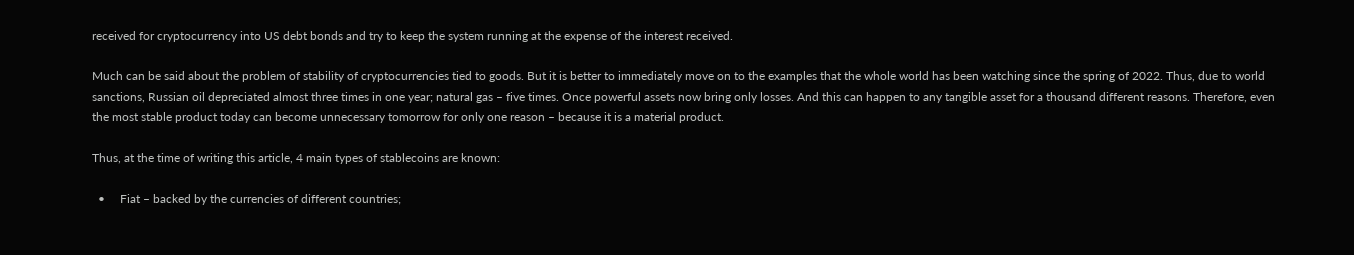received for cryptocurrency into US debt bonds and try to keep the system running at the expense of the interest received.

Much can be said about the problem of stability of cryptocurrencies tied to goods. But it is better to immediately move on to the examples that the whole world has been watching since the spring of 2022. Thus, due to world sanctions, Russian oil depreciated almost three times in one year; natural gas – five times. Once powerful assets now bring only losses. And this can happen to any tangible asset for a thousand different reasons. Therefore, even the most stable product today can become unnecessary tomorrow for only one reason – because it is a material product.

Thus, at the time of writing this article, 4 main types of stablecoins are known:

  •     Fiat – backed by the currencies of different countries;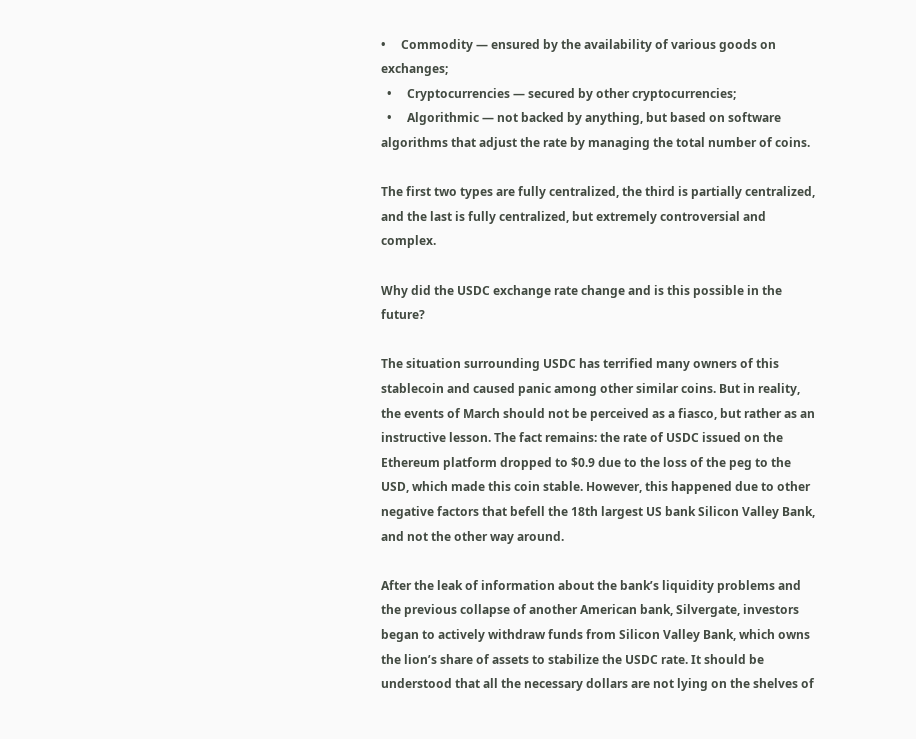•     Commodity — ensured by the availability of various goods on exchanges;
  •     Cryptocurrencies — secured by other cryptocurrencies;
  •     Algorithmic — not backed by anything, but based on software algorithms that adjust the rate by managing the total number of coins.

The first two types are fully centralized, the third is partially centralized, and the last is fully centralized, but extremely controversial and complex.

Why did the USDC exchange rate change and is this possible in the future?

The situation surrounding USDC has terrified many owners of this stablecoin and caused panic among other similar coins. But in reality, the events of March should not be perceived as a fiasco, but rather as an instructive lesson. The fact remains: the rate of USDC issued on the Ethereum platform dropped to $0.9 due to the loss of the peg to the USD, which made this coin stable. However, this happened due to other negative factors that befell the 18th largest US bank Silicon Valley Bank, and not the other way around.

After the leak of information about the bank’s liquidity problems and the previous collapse of another American bank, Silvergate, investors began to actively withdraw funds from Silicon Valley Bank, which owns the lion’s share of assets to stabilize the USDC rate. It should be understood that all the necessary dollars are not lying on the shelves of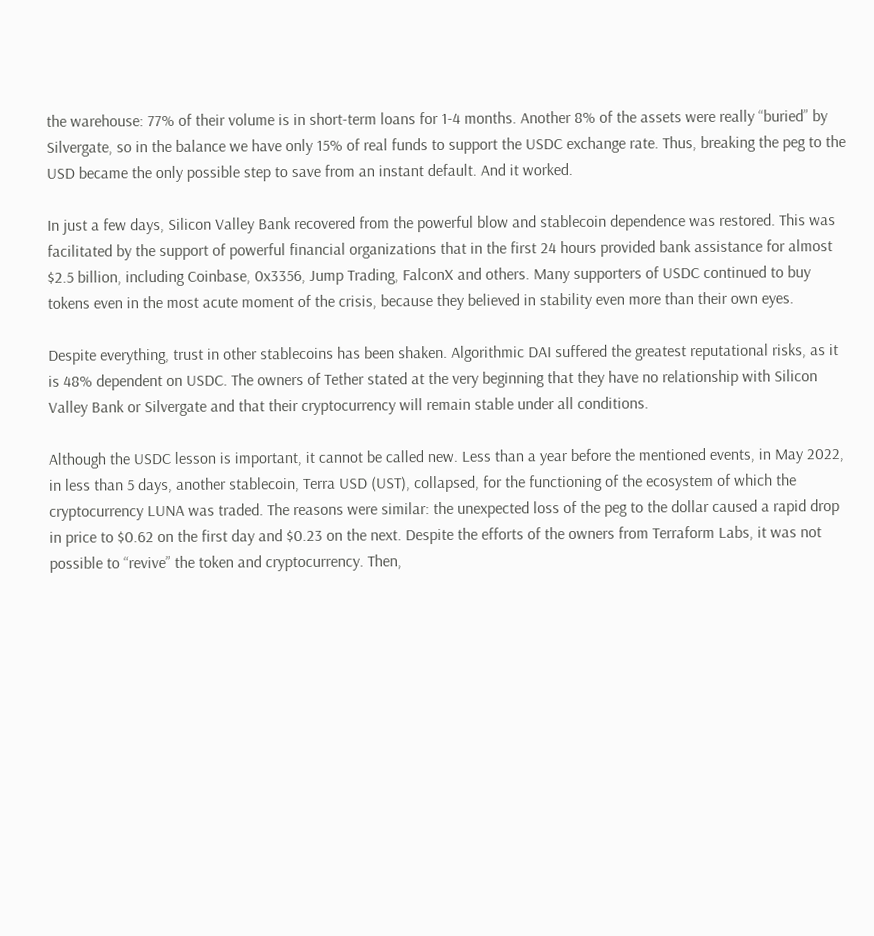the warehouse: 77% of their volume is in short-term loans for 1-4 months. Another 8% of the assets were really “buried” by Silvergate, so in the balance we have only 15% of real funds to support the USDC exchange rate. Thus, breaking the peg to the USD became the only possible step to save from an instant default. And it worked.

In just a few days, Silicon Valley Bank recovered from the powerful blow and stablecoin dependence was restored. This was facilitated by the support of powerful financial organizations that in the first 24 hours provided bank assistance for almost $2.5 billion, including Coinbase, 0x3356, Jump Trading, FalconX and others. Many supporters of USDC continued to buy tokens even in the most acute moment of the crisis, because they believed in stability even more than their own eyes.

Despite everything, trust in other stablecoins has been shaken. Algorithmic DAI suffered the greatest reputational risks, as it is 48% dependent on USDC. The owners of Tether stated at the very beginning that they have no relationship with Silicon Valley Bank or Silvergate and that their cryptocurrency will remain stable under all conditions.

Although the USDC lesson is important, it cannot be called new. Less than a year before the mentioned events, in May 2022, in less than 5 days, another stablecoin, Terra USD (UST), collapsed, for the functioning of the ecosystem of which the cryptocurrency LUNA was traded. The reasons were similar: the unexpected loss of the peg to the dollar caused a rapid drop in price to $0.62 on the first day and $0.23 on the next. Despite the efforts of the owners from Terraform Labs, it was not possible to “revive” the token and cryptocurrency. Then,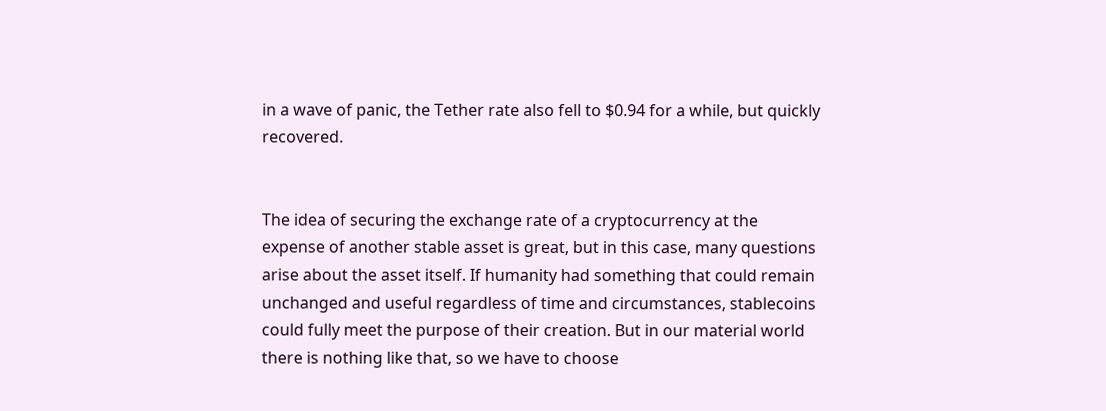in a wave of panic, the Tether rate also fell to $0.94 for a while, but quickly recovered.


The idea of securing the exchange rate of a cryptocurrency at the expense of another stable asset is great, but in this case, many questions arise about the asset itself. If humanity had something that could remain unchanged and useful regardless of time and circumstances, stablecoins could fully meet the purpose of their creation. But in our material world there is nothing like that, so we have to choose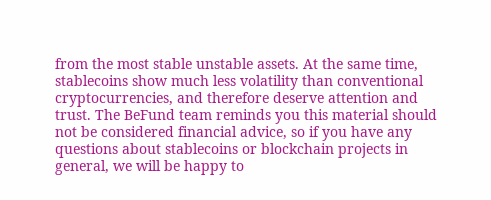from the most stable unstable assets. At the same time, stablecoins show much less volatility than conventional cryptocurrencies, and therefore deserve attention and trust. The BeFund team reminds you this material should not be considered financial advice, so if you have any questions about stablecoins or blockchain projects in general, we will be happy to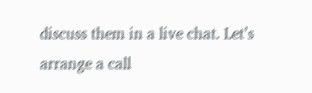discuss them in a live chat. Let’s arrange a call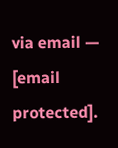via email — [email protected].